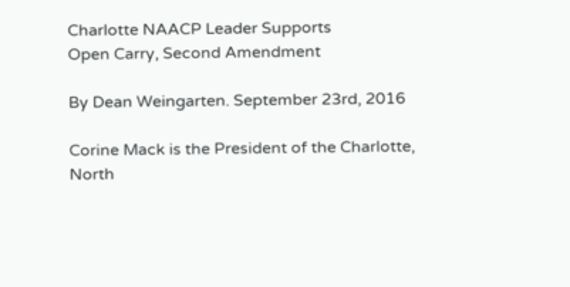Charlotte NAACP Leader Supports
Open Carry, Second Amendment

By Dean Weingarten. September 23rd, 2016

Corine Mack is the President of the Charlotte, North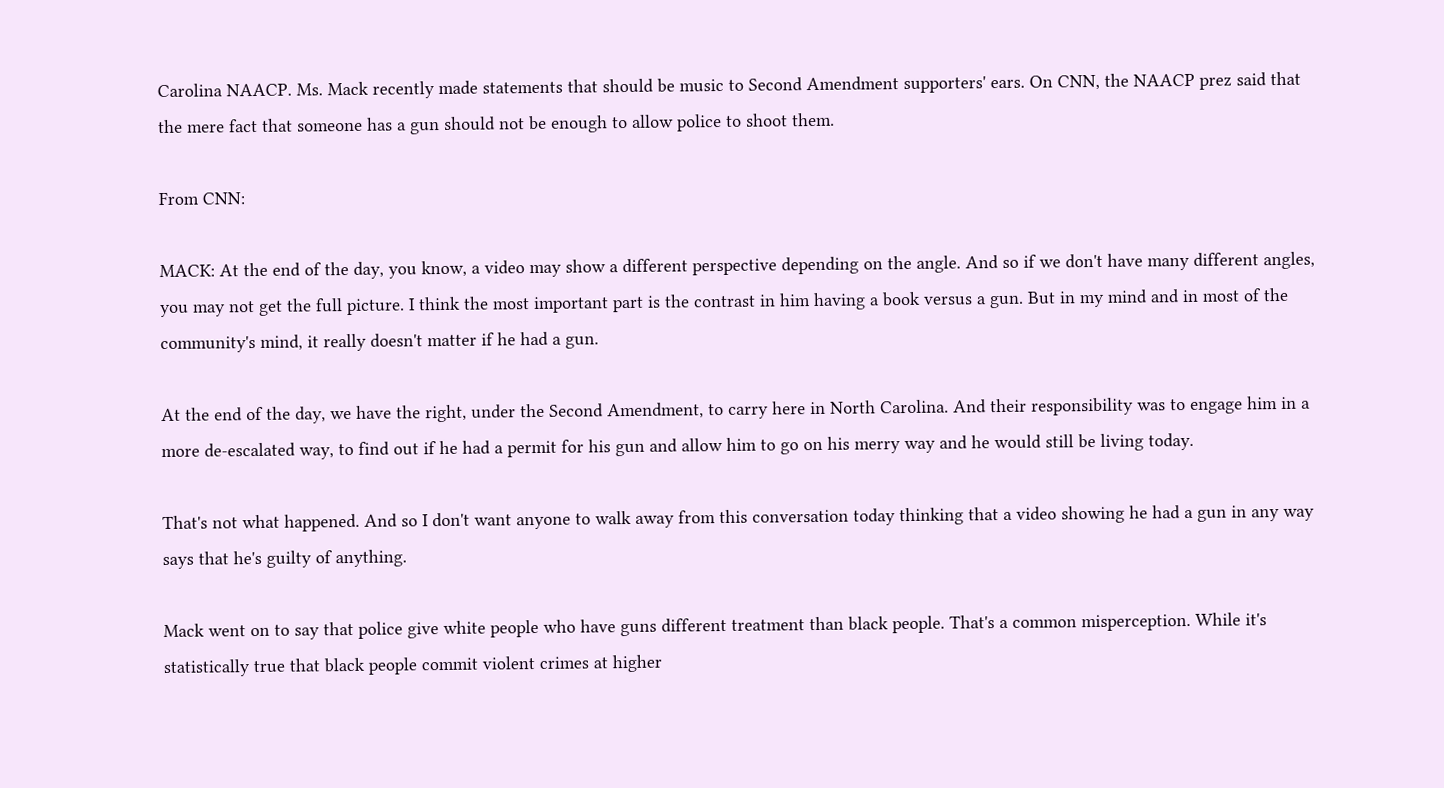Carolina NAACP. Ms. Mack recently made statements that should be music to Second Amendment supporters' ears. On CNN, the NAACP prez said that the mere fact that someone has a gun should not be enough to allow police to shoot them.

From CNN:

MACK: At the end of the day, you know, a video may show a different perspective depending on the angle. And so if we don't have many different angles, you may not get the full picture. I think the most important part is the contrast in him having a book versus a gun. But in my mind and in most of the community's mind, it really doesn't matter if he had a gun.

At the end of the day, we have the right, under the Second Amendment, to carry here in North Carolina. And their responsibility was to engage him in a more de-escalated way, to find out if he had a permit for his gun and allow him to go on his merry way and he would still be living today.

That's not what happened. And so I don't want anyone to walk away from this conversation today thinking that a video showing he had a gun in any way says that he's guilty of anything.

Mack went on to say that police give white people who have guns different treatment than black people. That's a common misperception. While it's statistically true that black people commit violent crimes at higher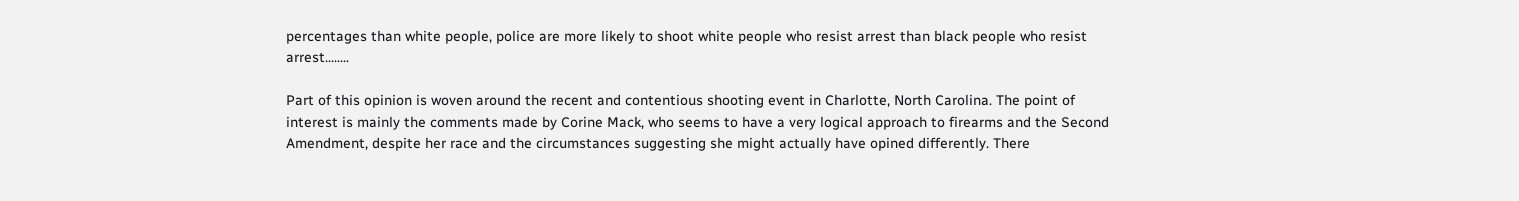percentages than white people, police are more likely to shoot white people who resist arrest than black people who resist arrest........

Part of this opinion is woven around the recent and contentious shooting event in Charlotte, North Carolina. The point of interest is mainly the comments made by Corine Mack, who seems to have a very logical approach to firearms and the Second Amendment, despite her race and the circumstances suggesting she might actually have opined differently. There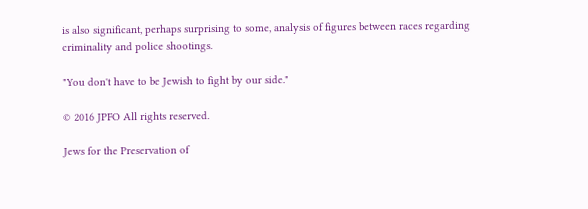is also significant, perhaps surprising to some, analysis of figures between races regarding criminality and police shootings.

"You don't have to be Jewish to fight by our side."

© 2016 JPFO All rights reserved.

Jews for the Preservation of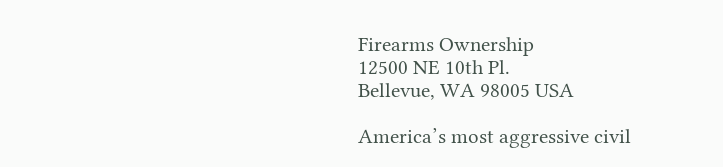Firearms Ownership
12500 NE 10th Pl.
Bellevue, WA 98005 USA

America’s most aggressive civil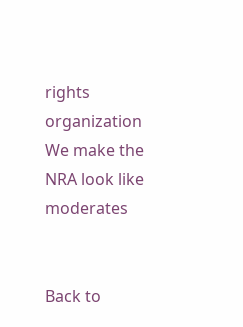rights organization
We make the NRA look like moderates


Back to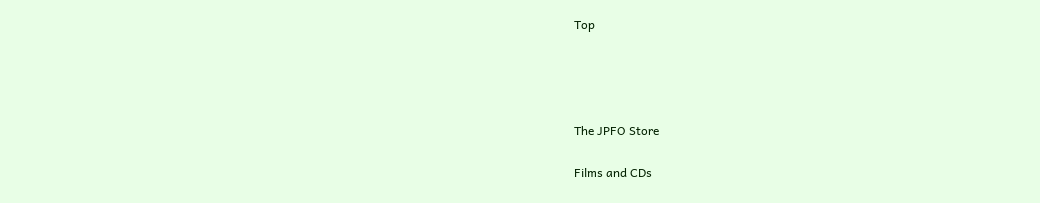Top




The JPFO Store

Films and CDs